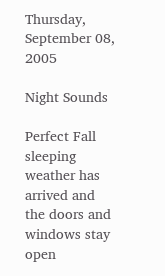Thursday, September 08, 2005

Night Sounds

Perfect Fall sleeping weather has arrived and the doors and windows stay open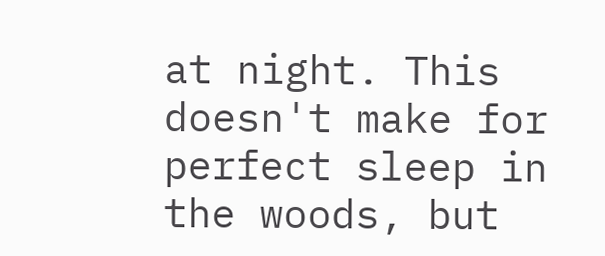at night. This doesn't make for perfect sleep in the woods, but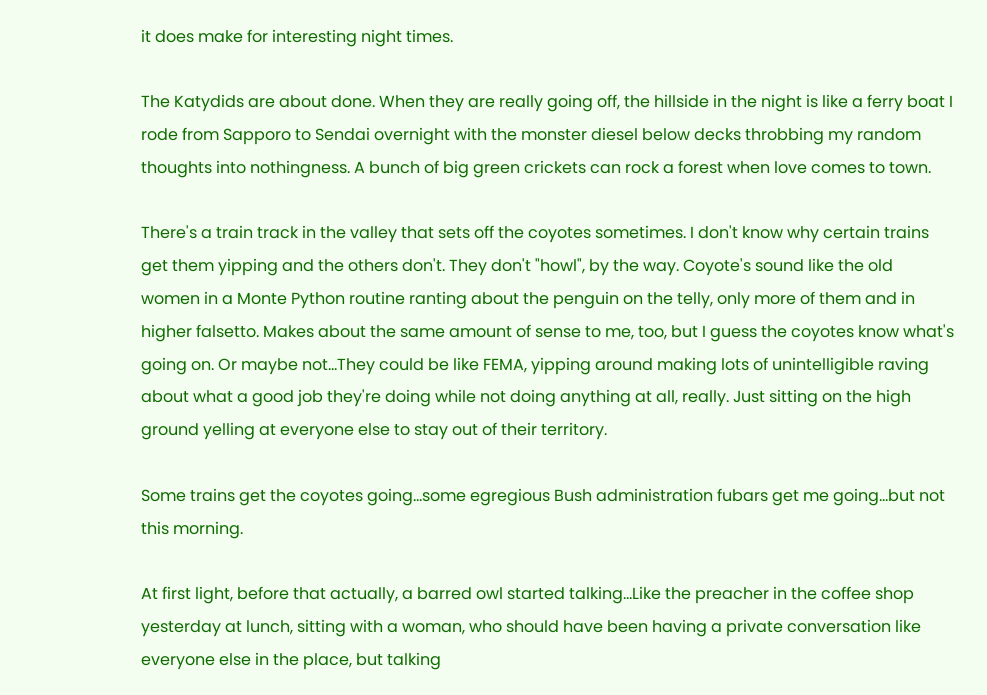it does make for interesting night times.

The Katydids are about done. When they are really going off, the hillside in the night is like a ferry boat I rode from Sapporo to Sendai overnight with the monster diesel below decks throbbing my random thoughts into nothingness. A bunch of big green crickets can rock a forest when love comes to town.

There's a train track in the valley that sets off the coyotes sometimes. I don't know why certain trains get them yipping and the others don't. They don't "howl", by the way. Coyote's sound like the old women in a Monte Python routine ranting about the penguin on the telly, only more of them and in higher falsetto. Makes about the same amount of sense to me, too, but I guess the coyotes know what's going on. Or maybe not...They could be like FEMA, yipping around making lots of unintelligible raving about what a good job they're doing while not doing anything at all, really. Just sitting on the high ground yelling at everyone else to stay out of their territory.

Some trains get the coyotes going...some egregious Bush administration fubars get me going...but not this morning.

At first light, before that actually, a barred owl started talking...Like the preacher in the coffee shop yesterday at lunch, sitting with a woman, who should have been having a private conversation like everyone else in the place, but talking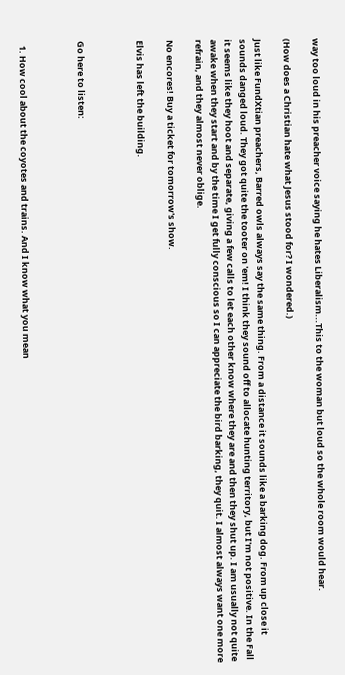way too loud in his preacher voice saying he hates Liberalism...This to the woman but loud so the whole room would hear.

(How does a Christian hate what Jesus stood for? I wondered.)

Just like FundXtian preachers, Barred owls always say the same thing. From a distance it sounds like a barking dog. From up close it sounds danged loud. They got quite the tooter on 'em! I think they sound off to allocate hunting territory, but I'm not positive. In the Fall it seems like they hoot and separate, giving a few calls to let each other know where they are and then they shut up. I am usually not quite awake when they start and by the time I get fully conscious so I can appreciate the bird barking, they quit. I almost always want one more refrain, and they almost never oblige.

No encores! Buy a ticket for tomorrow's show.

Elvis has left the building.



Go here to listen:



  1. How cool about the coyotes and trains. And I know what you mean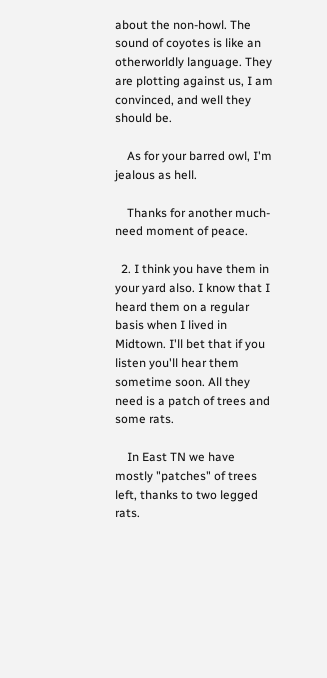about the non-howl. The sound of coyotes is like an otherworldly language. They are plotting against us, I am convinced, and well they should be.

    As for your barred owl, I'm jealous as hell.

    Thanks for another much-need moment of peace.

  2. I think you have them in your yard also. I know that I heard them on a regular basis when I lived in Midtown. I'll bet that if you listen you'll hear them sometime soon. All they need is a patch of trees and some rats.

    In East TN we have mostly "patches" of trees left, thanks to two legged rats.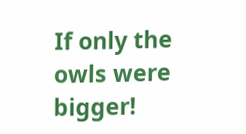If only the owls were bigger!